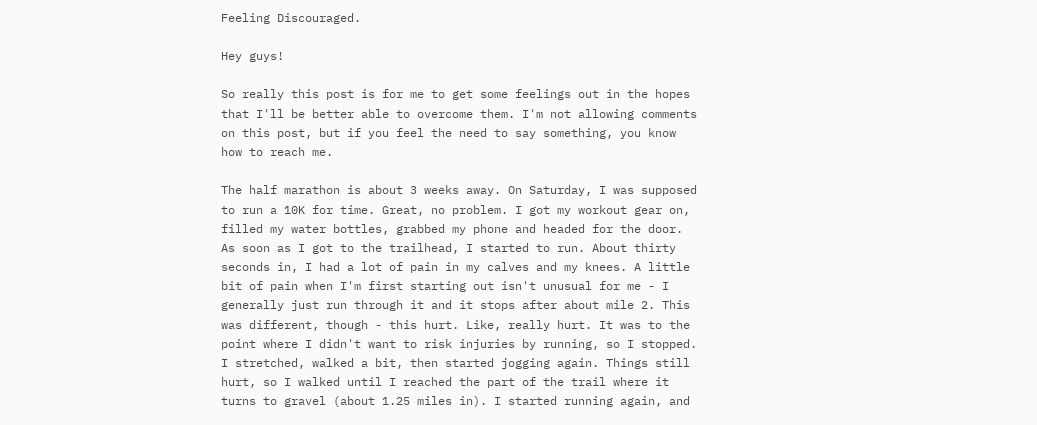Feeling Discouraged.

Hey guys!

So really this post is for me to get some feelings out in the hopes that I'll be better able to overcome them. I'm not allowing comments on this post, but if you feel the need to say something, you know how to reach me.

The half marathon is about 3 weeks away. On Saturday, I was supposed to run a 10K for time. Great, no problem. I got my workout gear on, filled my water bottles, grabbed my phone and headed for the door. As soon as I got to the trailhead, I started to run. About thirty seconds in, I had a lot of pain in my calves and my knees. A little bit of pain when I'm first starting out isn't unusual for me - I generally just run through it and it stops after about mile 2. This was different, though - this hurt. Like, really hurt. It was to the point where I didn't want to risk injuries by running, so I stopped. I stretched, walked a bit, then started jogging again. Things still hurt, so I walked until I reached the part of the trail where it turns to gravel (about 1.25 miles in). I started running again, and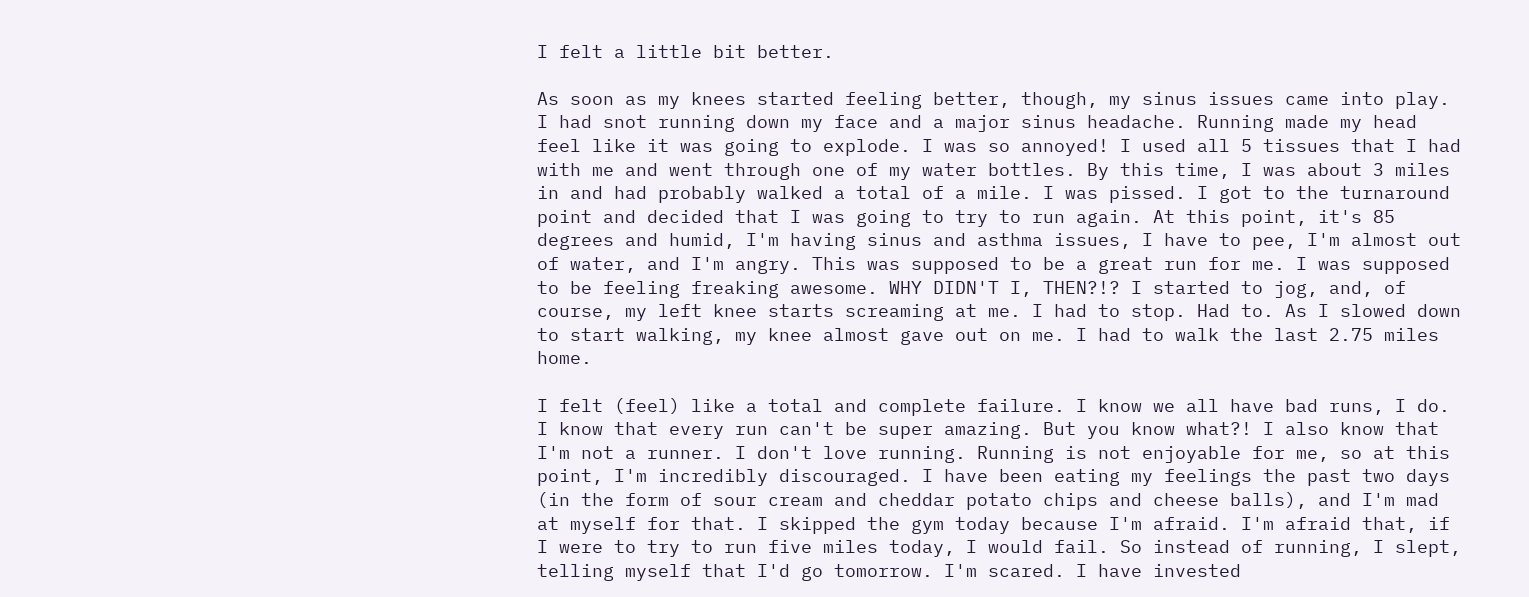I felt a little bit better.

As soon as my knees started feeling better, though, my sinus issues came into play. I had snot running down my face and a major sinus headache. Running made my head feel like it was going to explode. I was so annoyed! I used all 5 tissues that I had with me and went through one of my water bottles. By this time, I was about 3 miles in and had probably walked a total of a mile. I was pissed. I got to the turnaround point and decided that I was going to try to run again. At this point, it's 85 degrees and humid, I'm having sinus and asthma issues, I have to pee, I'm almost out of water, and I'm angry. This was supposed to be a great run for me. I was supposed to be feeling freaking awesome. WHY DIDN'T I, THEN?!? I started to jog, and, of course, my left knee starts screaming at me. I had to stop. Had to. As I slowed down to start walking, my knee almost gave out on me. I had to walk the last 2.75 miles home.

I felt (feel) like a total and complete failure. I know we all have bad runs, I do. I know that every run can't be super amazing. But you know what?! I also know that I'm not a runner. I don't love running. Running is not enjoyable for me, so at this point, I'm incredibly discouraged. I have been eating my feelings the past two days (in the form of sour cream and cheddar potato chips and cheese balls), and I'm mad at myself for that. I skipped the gym today because I'm afraid. I'm afraid that, if I were to try to run five miles today, I would fail. So instead of running, I slept, telling myself that I'd go tomorrow. I'm scared. I have invested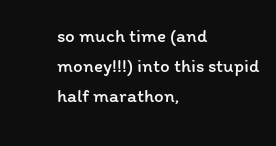so much time (and money!!!) into this stupid half marathon,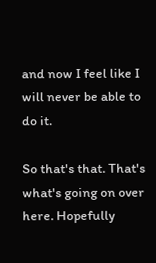and now I feel like I will never be able to do it.

So that's that. That's what's going on over here. Hopefully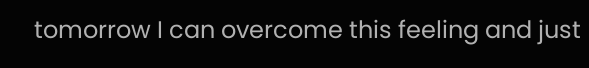tomorrow I can overcome this feeling and just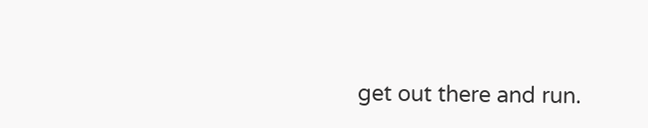get out there and run.